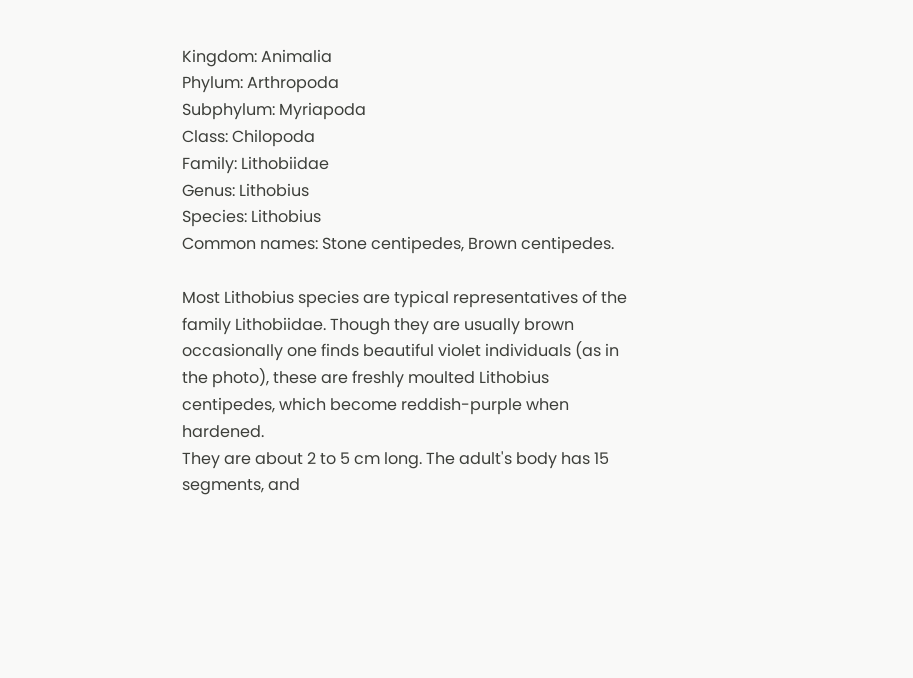Kingdom: Animalia
Phylum: Arthropoda
Subphylum: Myriapoda
Class: Chilopoda
Family: Lithobiidae
Genus: Lithobius
Species: Lithobius
Common names: Stone centipedes, Brown centipedes.

Most Lithobius species are typical representatives of the family Lithobiidae. Though they are usually brown occasionally one finds beautiful violet individuals (as in the photo), these are freshly moulted Lithobius centipedes, which become reddish-purple when hardened.
They are about 2 to 5 cm long. The adult's body has 15 segments, and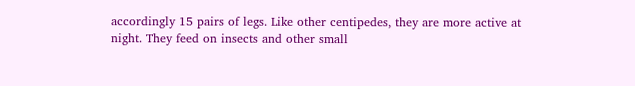accordingly 15 pairs of legs. Like other centipedes, they are more active at night. They feed on insects and other small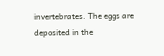invertebrates. The eggs are deposited in the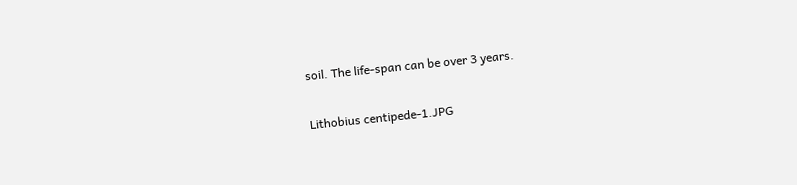soil. The life-span can be over 3 years.

Lithobius centipede-1.JPG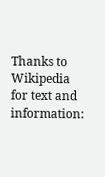Thanks to Wikipedia for text and information: